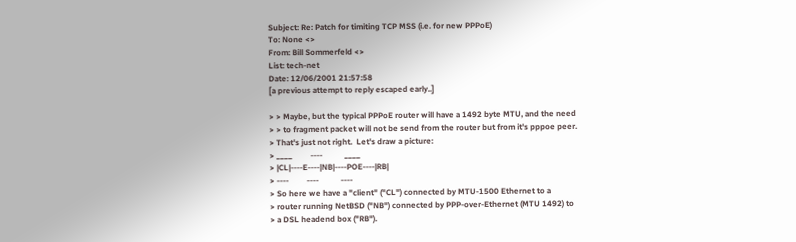Subject: Re: Patch for timiting TCP MSS (i.e. for new PPPoE)
To: None <>
From: Bill Sommerfeld <>
List: tech-net
Date: 12/06/2001 21:57:58
[a previous attempt to reply escaped early..]

> > Maybe, but the typical PPPoE router will have a 1492 byte MTU, and the need
> > to fragment packet will not be send from the router but from it's pppoe peer.
> That's just not right.  Let's draw a picture:
> ____         ----           ____
> |CL|----E----|NB|----POE----|RB|
> ----         ----           ----
> So here we have a "client" ("CL") connected by MTU-1500 Ethernet to a
> router running NetBSD ("NB") connected by PPP-over-Ethernet (MTU 1492) to
> a DSL headend box ("RB").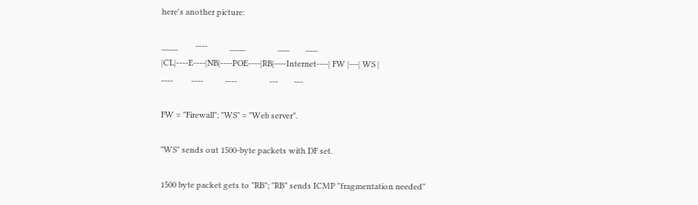here's another picture:

____         ----           ____                ___        ___
|CL|----E----|NB|----POE----|RB|----Internet----| FW |---| WS |
----         ----           ----                ---        ---

FW = "Firewall"; "WS" = "Web server".

"WS" sends out 1500-byte packets with DF set.

1500 byte packet gets to "RB"; "RB" sends ICMP "fragmentation needed"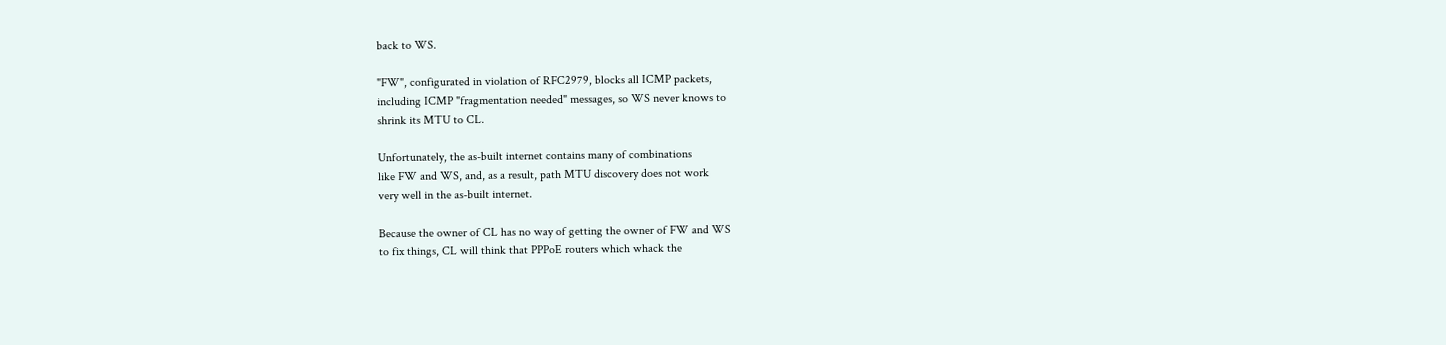back to WS.

"FW", configurated in violation of RFC2979, blocks all ICMP packets,
including ICMP "fragmentation needed" messages, so WS never knows to
shrink its MTU to CL.

Unfortunately, the as-built internet contains many of combinations
like FW and WS, and, as a result, path MTU discovery does not work
very well in the as-built internet.

Because the owner of CL has no way of getting the owner of FW and WS
to fix things, CL will think that PPPoE routers which whack the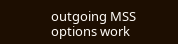outgoing MSS options work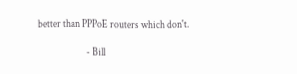better than PPPoE routers which don't.

                        - Bill